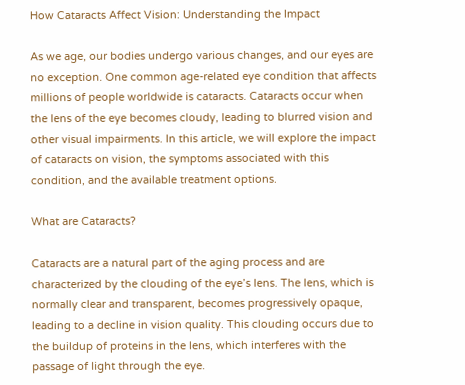How Cataracts Affect Vision: Understanding the Impact

As we age, our bodies undergo various changes, and our eyes are no exception. One common age-related eye condition that affects millions of people worldwide is cataracts. Cataracts occur when the lens of the eye becomes cloudy, leading to blurred vision and other visual impairments. In this article, we will explore the impact of cataracts on vision, the symptoms associated with this condition, and the available treatment options.

What are Cataracts?

Cataracts are a natural part of the aging process and are characterized by the clouding of the eye’s lens. The lens, which is normally clear and transparent, becomes progressively opaque, leading to a decline in vision quality. This clouding occurs due to the buildup of proteins in the lens, which interferes with the passage of light through the eye.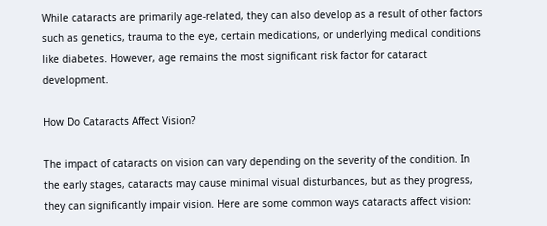While cataracts are primarily age-related, they can also develop as a result of other factors such as genetics, trauma to the eye, certain medications, or underlying medical conditions like diabetes. However, age remains the most significant risk factor for cataract development.

How Do Cataracts Affect Vision?

The impact of cataracts on vision can vary depending on the severity of the condition. In the early stages, cataracts may cause minimal visual disturbances, but as they progress, they can significantly impair vision. Here are some common ways cataracts affect vision: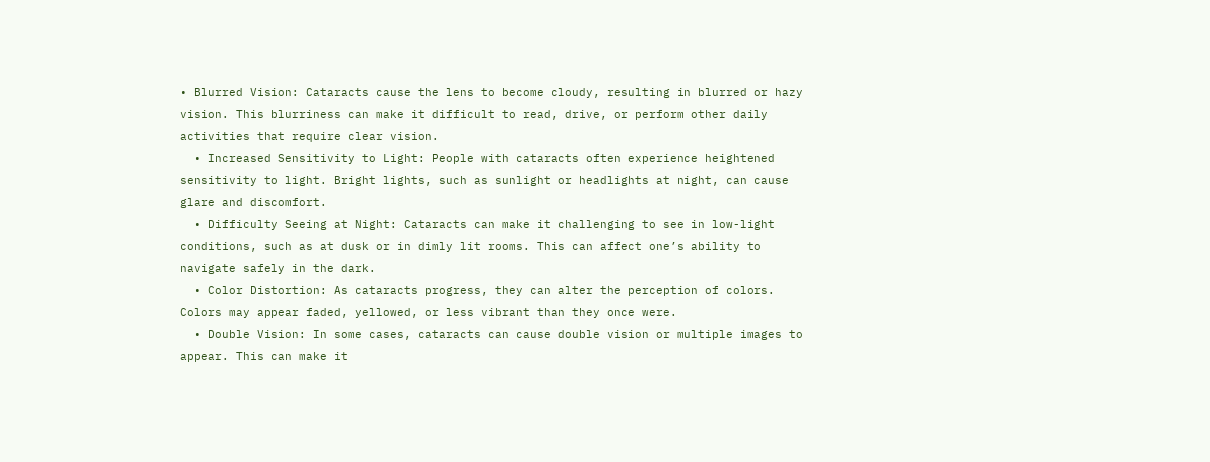• Blurred Vision: Cataracts cause the lens to become cloudy, resulting in blurred or hazy vision. This blurriness can make it difficult to read, drive, or perform other daily activities that require clear vision.
  • Increased Sensitivity to Light: People with cataracts often experience heightened sensitivity to light. Bright lights, such as sunlight or headlights at night, can cause glare and discomfort.
  • Difficulty Seeing at Night: Cataracts can make it challenging to see in low-light conditions, such as at dusk or in dimly lit rooms. This can affect one’s ability to navigate safely in the dark.
  • Color Distortion: As cataracts progress, they can alter the perception of colors. Colors may appear faded, yellowed, or less vibrant than they once were.
  • Double Vision: In some cases, cataracts can cause double vision or multiple images to appear. This can make it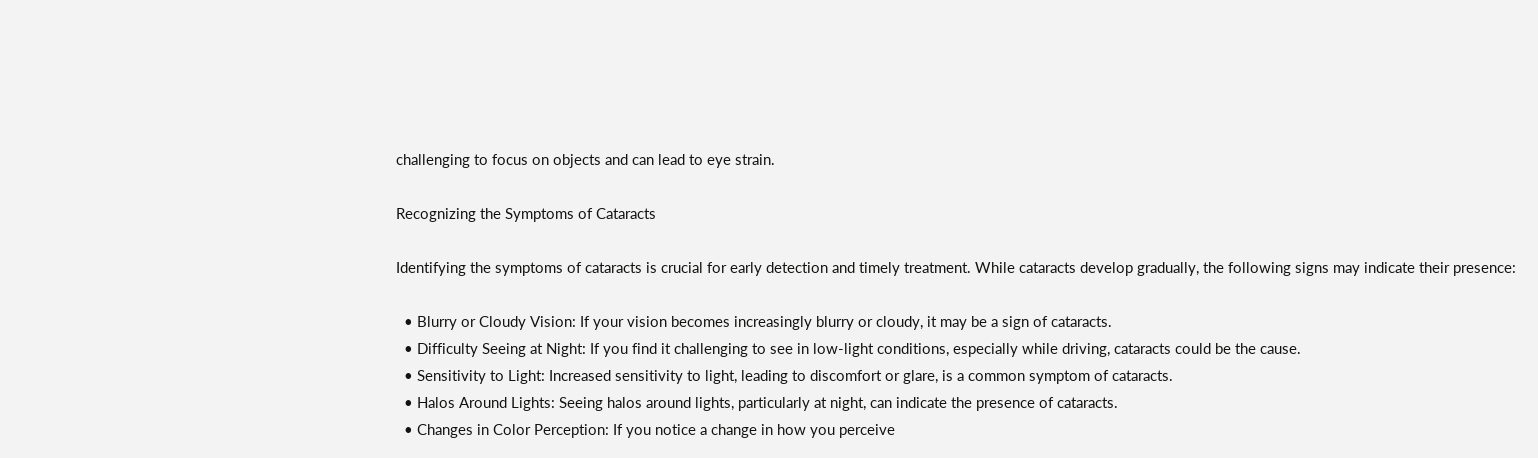challenging to focus on objects and can lead to eye strain.

Recognizing the Symptoms of Cataracts

Identifying the symptoms of cataracts is crucial for early detection and timely treatment. While cataracts develop gradually, the following signs may indicate their presence:

  • Blurry or Cloudy Vision: If your vision becomes increasingly blurry or cloudy, it may be a sign of cataracts.
  • Difficulty Seeing at Night: If you find it challenging to see in low-light conditions, especially while driving, cataracts could be the cause.
  • Sensitivity to Light: Increased sensitivity to light, leading to discomfort or glare, is a common symptom of cataracts.
  • Halos Around Lights: Seeing halos around lights, particularly at night, can indicate the presence of cataracts.
  • Changes in Color Perception: If you notice a change in how you perceive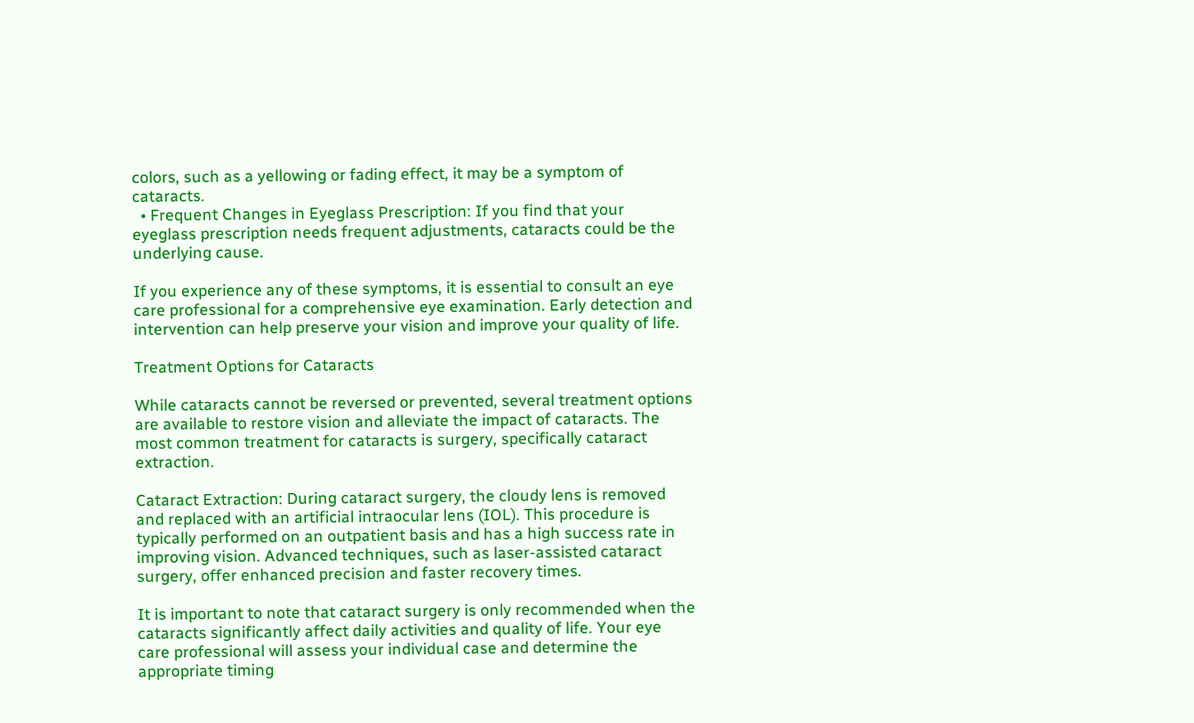colors, such as a yellowing or fading effect, it may be a symptom of cataracts.
  • Frequent Changes in Eyeglass Prescription: If you find that your eyeglass prescription needs frequent adjustments, cataracts could be the underlying cause.

If you experience any of these symptoms, it is essential to consult an eye care professional for a comprehensive eye examination. Early detection and intervention can help preserve your vision and improve your quality of life.

Treatment Options for Cataracts

While cataracts cannot be reversed or prevented, several treatment options are available to restore vision and alleviate the impact of cataracts. The most common treatment for cataracts is surgery, specifically cataract extraction.

Cataract Extraction: During cataract surgery, the cloudy lens is removed and replaced with an artificial intraocular lens (IOL). This procedure is typically performed on an outpatient basis and has a high success rate in improving vision. Advanced techniques, such as laser-assisted cataract surgery, offer enhanced precision and faster recovery times.

It is important to note that cataract surgery is only recommended when the cataracts significantly affect daily activities and quality of life. Your eye care professional will assess your individual case and determine the appropriate timing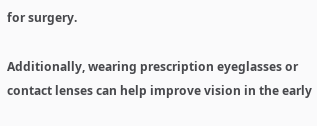for surgery.

Additionally, wearing prescription eyeglasses or contact lenses can help improve vision in the early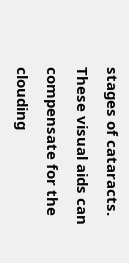stages of cataracts. These visual aids can compensate for the clouding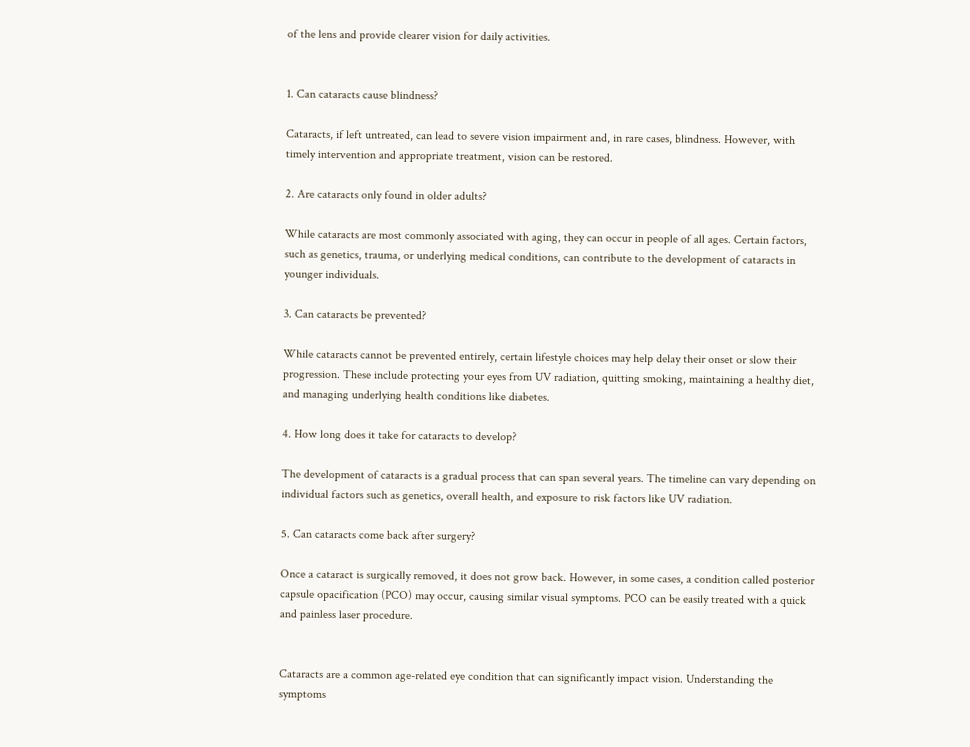of the lens and provide clearer vision for daily activities.


1. Can cataracts cause blindness?

Cataracts, if left untreated, can lead to severe vision impairment and, in rare cases, blindness. However, with timely intervention and appropriate treatment, vision can be restored.

2. Are cataracts only found in older adults?

While cataracts are most commonly associated with aging, they can occur in people of all ages. Certain factors, such as genetics, trauma, or underlying medical conditions, can contribute to the development of cataracts in younger individuals.

3. Can cataracts be prevented?

While cataracts cannot be prevented entirely, certain lifestyle choices may help delay their onset or slow their progression. These include protecting your eyes from UV radiation, quitting smoking, maintaining a healthy diet, and managing underlying health conditions like diabetes.

4. How long does it take for cataracts to develop?

The development of cataracts is a gradual process that can span several years. The timeline can vary depending on individual factors such as genetics, overall health, and exposure to risk factors like UV radiation.

5. Can cataracts come back after surgery?

Once a cataract is surgically removed, it does not grow back. However, in some cases, a condition called posterior capsule opacification (PCO) may occur, causing similar visual symptoms. PCO can be easily treated with a quick and painless laser procedure.


Cataracts are a common age-related eye condition that can significantly impact vision. Understanding the symptoms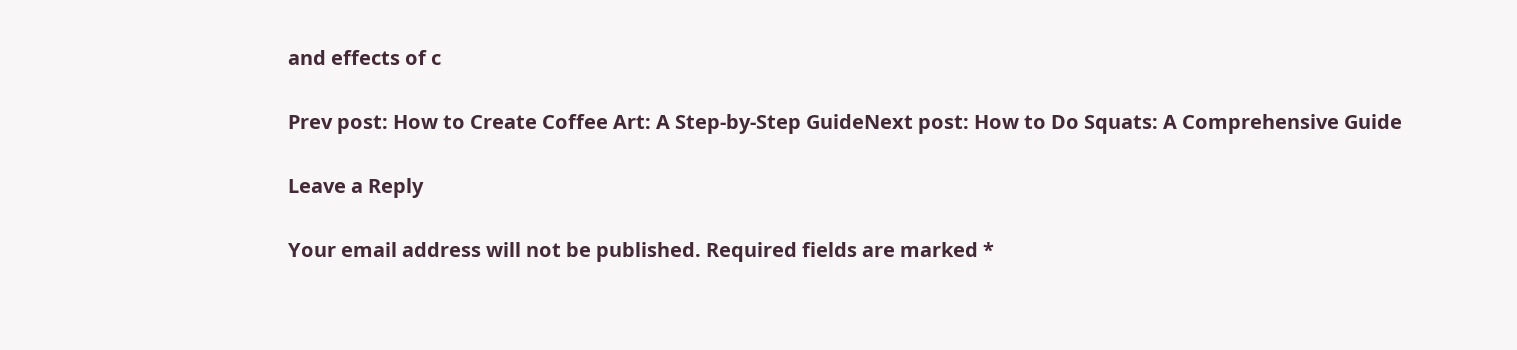and effects of c

Prev post: How to Create Coffee Art: A Step-by-Step GuideNext post: How to Do Squats: A Comprehensive Guide

Leave a Reply

Your email address will not be published. Required fields are marked *